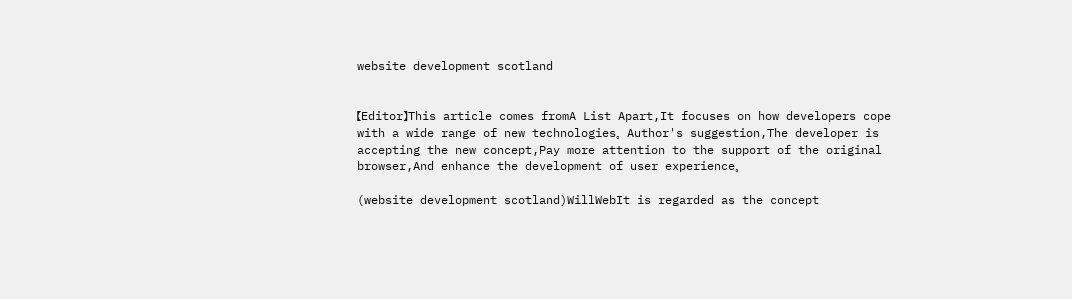website development scotland


【Editor】This article comes fromA List Apart,It focuses on how developers cope with a wide range of new technologies。Author's suggestion,The developer is accepting the new concept,Pay more attention to the support of the original browser,And enhance the development of user experience。

(website development scotland)WillWebIt is regarded as the concept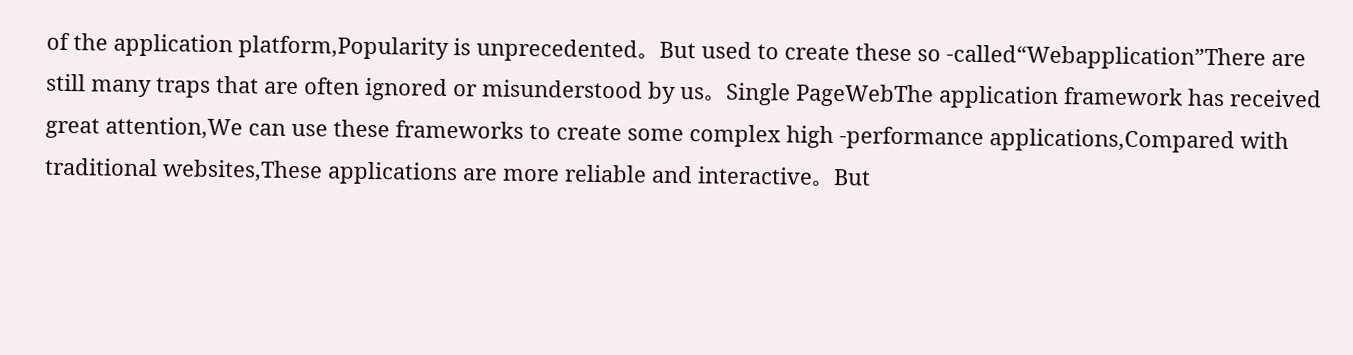of the application platform,Popularity is unprecedented。But used to create these so -called“Webapplication”There are still many traps that are often ignored or misunderstood by us。Single PageWebThe application framework has received great attention,We can use these frameworks to create some complex high -performance applications,Compared with traditional websites,These applications are more reliable and interactive。But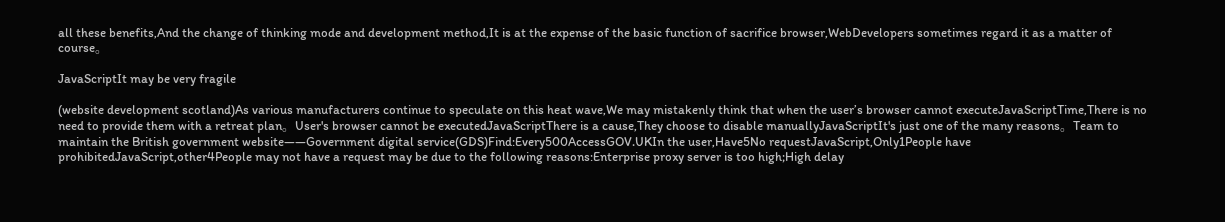all these benefits,And the change of thinking mode and development method,It is at the expense of the basic function of sacrifice browser,WebDevelopers sometimes regard it as a matter of course。

JavaScriptIt may be very fragile

(website development scotland)As various manufacturers continue to speculate on this heat wave,We may mistakenly think that when the user’s browser cannot executeJavaScriptTime,There is no need to provide them with a retreat plan。User's browser cannot be executedJavaScriptThere is a cause,They choose to disable manuallyJavaScriptIt's just one of the many reasons。Team to maintain the British government website——Government digital service(GDS)Find:Every500AccessGOV.UKIn the user,Have5No requestJavaScript,Only1People have prohibitedJavaScript,other4People may not have a request may be due to the following reasons:Enterprise proxy server is too high;High delay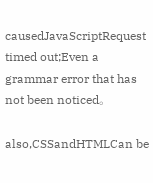causedJavaScriptRequest timed out;Even a grammar error that has not been noticed。

also,CSSandHTMLCan be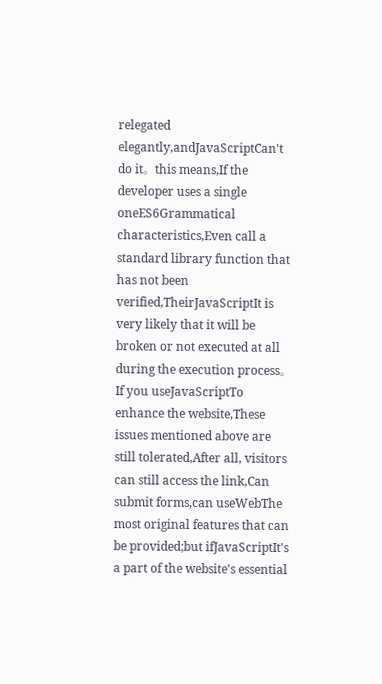relegated elegantly,andJavaScriptCan't do it。this means,If the developer uses a single oneES6Grammatical characteristics,Even call a standard library function that has not been verified,TheirJavaScriptIt is very likely that it will be broken or not executed at all during the execution process。If you useJavaScriptTo enhance the website,These issues mentioned above are still tolerated,After all, visitors can still access the link,Can submit forms,can useWebThe most original features that can be provided;but ifJavaScriptIt's a part of the website's essential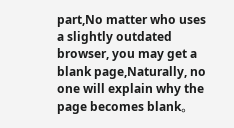part,No matter who uses a slightly outdated browser, you may get a blank page,Naturally, no one will explain why the page becomes blank。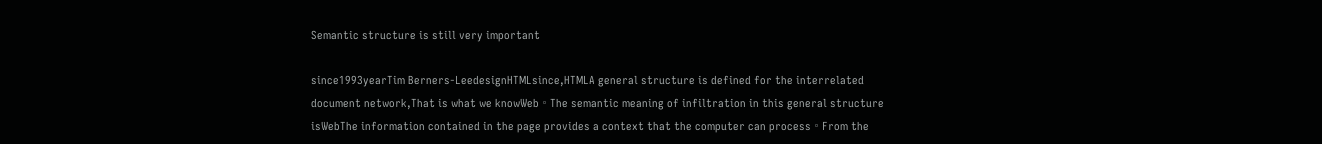Semantic structure is still very important

since1993yearTim Berners-LeedesignHTMLsince,HTMLA general structure is defined for the interrelated document network,That is what we knowWeb。The semantic meaning of infiltration in this general structure isWebThe information contained in the page provides a context that the computer can process。From the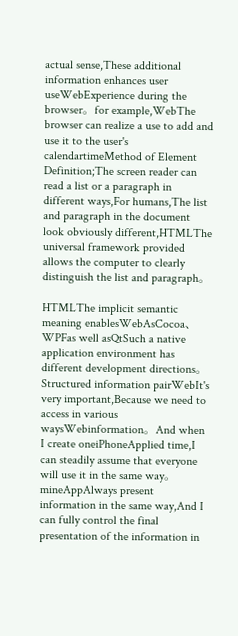actual sense,These additional information enhances user useWebExperience during the browser。for example,WebThe browser can realize a use to add and use it to the user's calendartimeMethod of Element Definition;The screen reader can read a list or a paragraph in different ways,For humans,The list and paragraph in the document look obviously different,HTMLThe universal framework provided allows the computer to clearly distinguish the list and paragraph。

HTMLThe implicit semantic meaning enablesWebAsCocoa、WPFas well asQtSuch a native application environment has different development directions。Structured information pairWebIt's very important,Because we need to access in various waysWebinformation。And when I create oneiPhoneApplied time,I can steadily assume that everyone will use it in the same way。mineAppAlways present information in the same way,And I can fully control the final presentation of the information in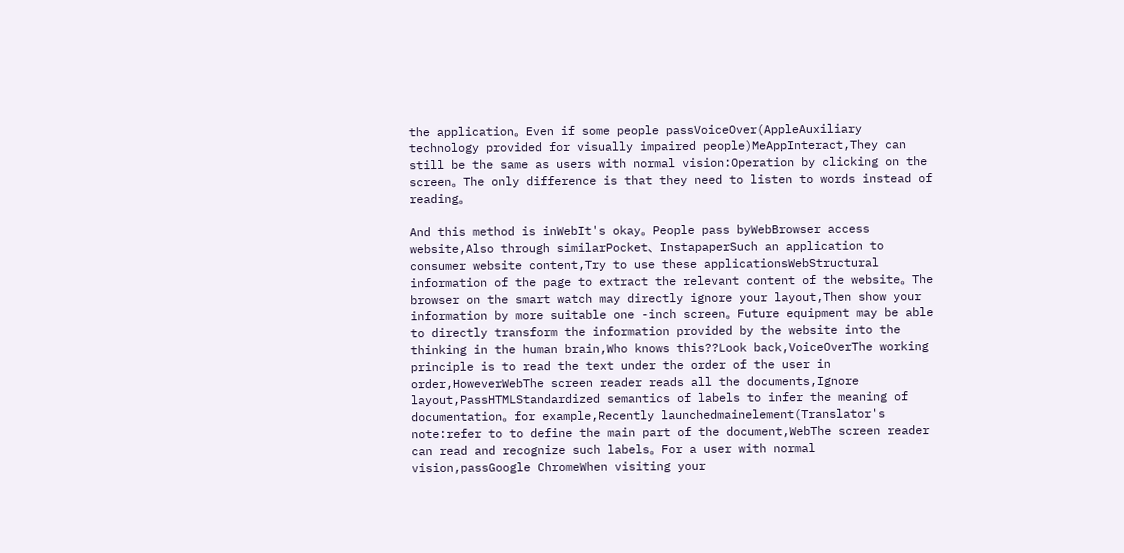the application。Even if some people passVoiceOver(AppleAuxiliary technology provided for visually impaired people)MeAppInteract,They can still be the same as users with normal vision:Operation by clicking on the screen。The only difference is that they need to listen to words instead of reading。

And this method is inWebIt's okay。People pass byWebBrowser access website,Also through similarPocket、InstapaperSuch an application to consumer website content,Try to use these applicationsWebStructural information of the page to extract the relevant content of the website。The browser on the smart watch may directly ignore your layout,Then show your information by more suitable one -inch screen。Future equipment may be able to directly transform the information provided by the website into the thinking in the human brain,Who knows this??Look back,VoiceOverThe working principle is to read the text under the order of the user in order,HoweverWebThe screen reader reads all the documents,Ignore layout,PassHTMLStandardized semantics of labels to infer the meaning of documentation。for example,Recently launchedmainelement(Translator's note:refer to to define the main part of the document,WebThe screen reader can read and recognize such labels。For a user with normal vision,passGoogle ChromeWhen visiting your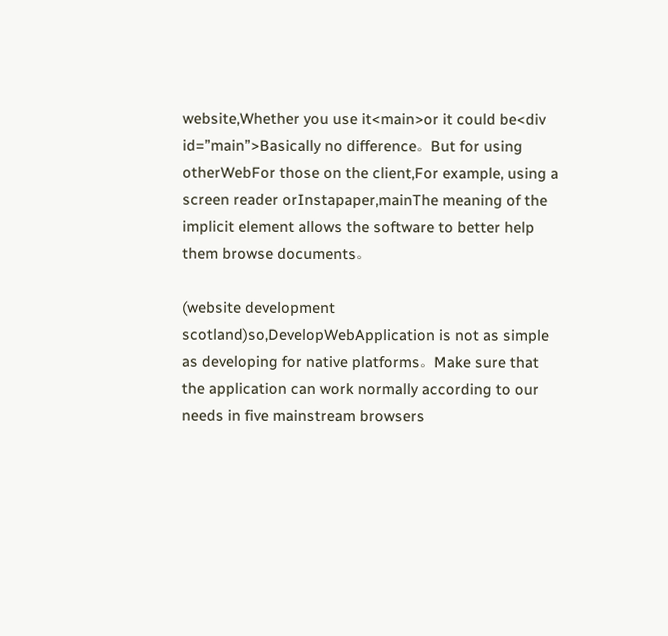website,Whether you use it<main>or it could be<div id=”main”>Basically no difference。But for using otherWebFor those on the client,For example, using a screen reader orInstapaper,mainThe meaning of the implicit element allows the software to better help them browse documents。

(website development scotland)so,DevelopWebApplication is not as simple as developing for native platforms。Make sure that the application can work normally according to our needs in five mainstream browsers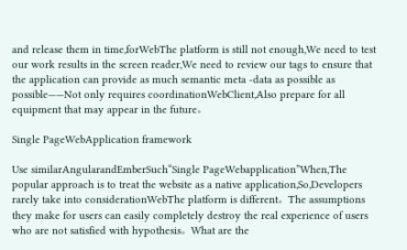and release them in time,forWebThe platform is still not enough,We need to test our work results in the screen reader,We need to review our tags to ensure that the application can provide as much semantic meta -data as possible as possible——Not only requires coordinationWebClient,Also prepare for all equipment that may appear in the future。

Single PageWebApplication framework

Use similarAngularandEmberSuch“Single PageWebapplication”When,The popular approach is to treat the website as a native application,So,Developers rarely take into considerationWebThe platform is different。The assumptions they make for users can easily completely destroy the real experience of users who are not satisfied with hypothesis。What are the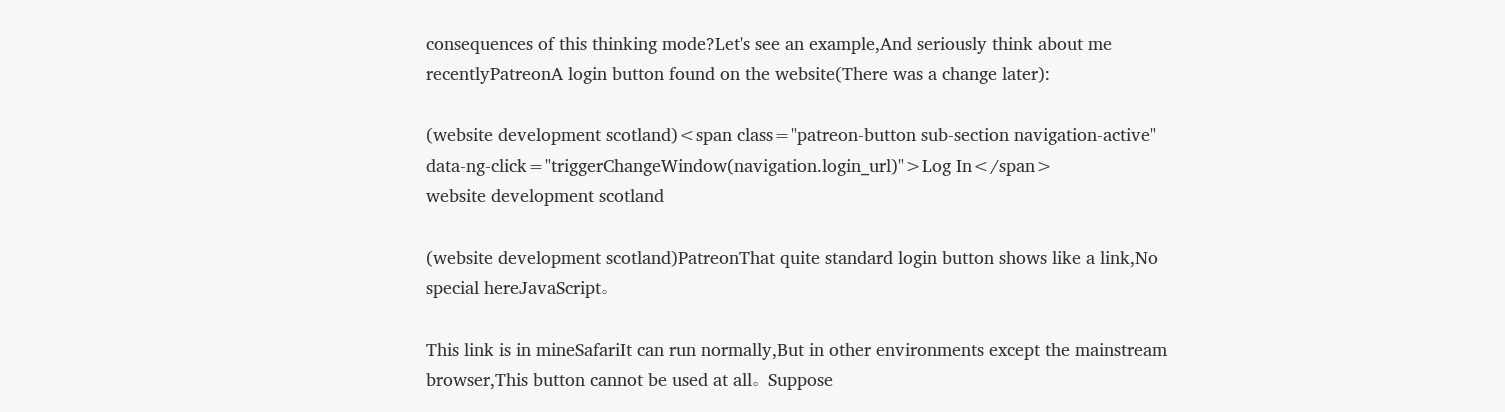consequences of this thinking mode?Let's see an example,And seriously think about me recentlyPatreonA login button found on the website(There was a change later):

(website development scotland)<span class="patreon-button sub-section navigation-active" data-ng-click="triggerChangeWindow(navigation.login_url)">Log In</span>
website development scotland

(website development scotland)PatreonThat quite standard login button shows like a link,No special hereJavaScript。

This link is in mineSafariIt can run normally,But in other environments except the mainstream browser,This button cannot be used at all。Suppose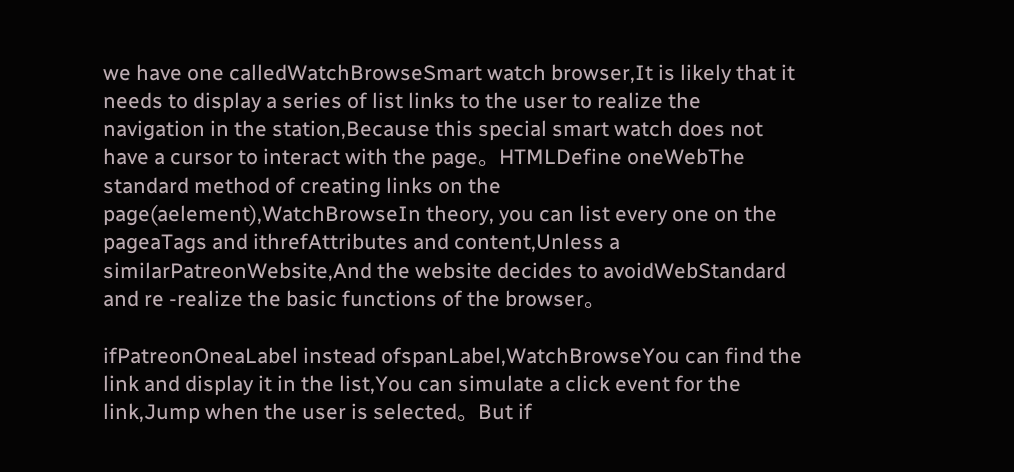we have one calledWatchBrowseSmart watch browser,It is likely that it needs to display a series of list links to the user to realize the navigation in the station,Because this special smart watch does not have a cursor to interact with the page。HTMLDefine oneWebThe standard method of creating links on the page(aelement),WatchBrowseIn theory, you can list every one on the pageaTags and ithrefAttributes and content,Unless a similarPatreonWebsite,And the website decides to avoidWebStandard and re -realize the basic functions of the browser。

ifPatreonOneaLabel instead ofspanLabel,WatchBrowseYou can find the link and display it in the list,You can simulate a click event for the link,Jump when the user is selected。But if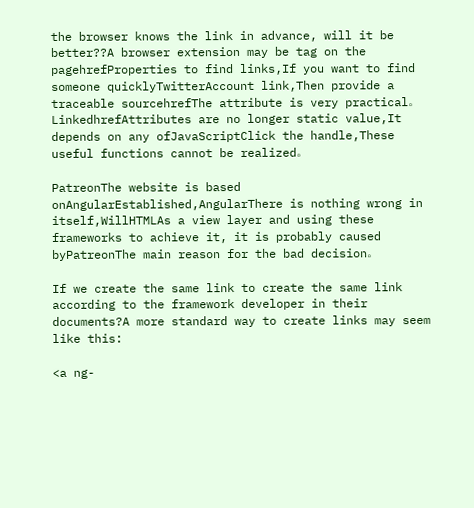the browser knows the link in advance, will it be better??A browser extension may be tag on the pagehrefProperties to find links,If you want to find someone quicklyTwitterAccount link,Then provide a traceable sourcehrefThe attribute is very practical。LinkedhrefAttributes are no longer static value,It depends on any ofJavaScriptClick the handle,These useful functions cannot be realized。

PatreonThe website is based onAngularEstablished,AngularThere is nothing wrong in itself,WillHTMLAs a view layer and using these frameworks to achieve it, it is probably caused byPatreonThe main reason for the bad decision。

If we create the same link to create the same link according to the framework developer in their documents?A more standard way to create links may seem like this:

<a ng-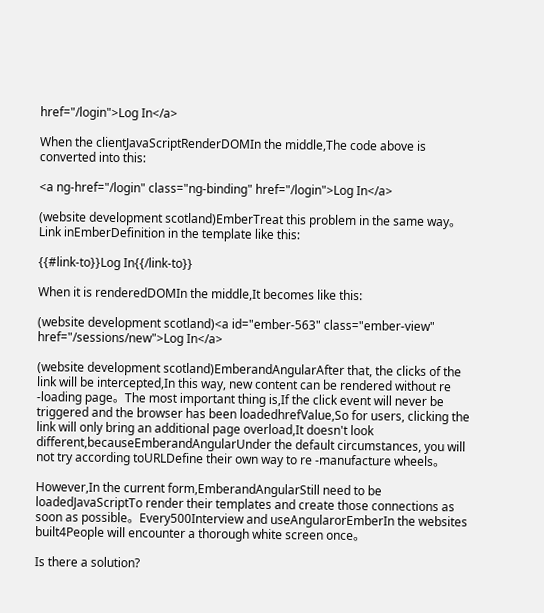href="/login">Log In</a>

When the clientJavaScriptRenderDOMIn the middle,The code above is converted into this:

<a ng-href="/login" class="ng-binding" href="/login">Log In</a>

(website development scotland)EmberTreat this problem in the same way。Link inEmberDefinition in the template like this:

{{#link-to}}Log In{{/link-to}}

When it is renderedDOMIn the middle,It becomes like this:

(website development scotland)<a id="ember-563" class="ember-view" href="/sessions/new">Log In</a>

(website development scotland)EmberandAngularAfter that, the clicks of the link will be intercepted,In this way, new content can be rendered without re -loading page。The most important thing is,If the click event will never be triggered and the browser has been loadedhrefValue,So for users, clicking the link will only bring an additional page overload,It doesn't look different,becauseEmberandAngularUnder the default circumstances, you will not try according toURLDefine their own way to re -manufacture wheels。

However,In the current form,EmberandAngularStill need to be loadedJavaScriptTo render their templates and create those connections as soon as possible。Every500Interview and useAngularorEmberIn the websites built4People will encounter a thorough white screen once。

Is there a solution?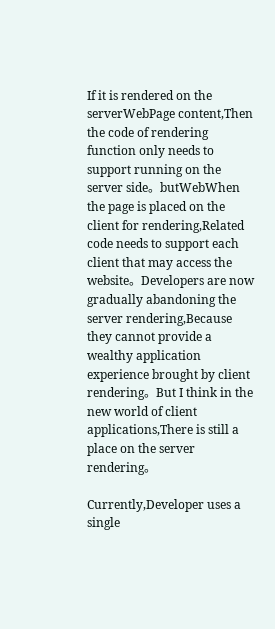If it is rendered on the serverWebPage content,Then the code of rendering function only needs to support running on the server side。butWebWhen the page is placed on the client for rendering,Related code needs to support each client that may access the website。Developers are now gradually abandoning the server rendering,Because they cannot provide a wealthy application experience brought by client rendering。But I think in the new world of client applications,There is still a place on the server rendering。

Currently,Developer uses a single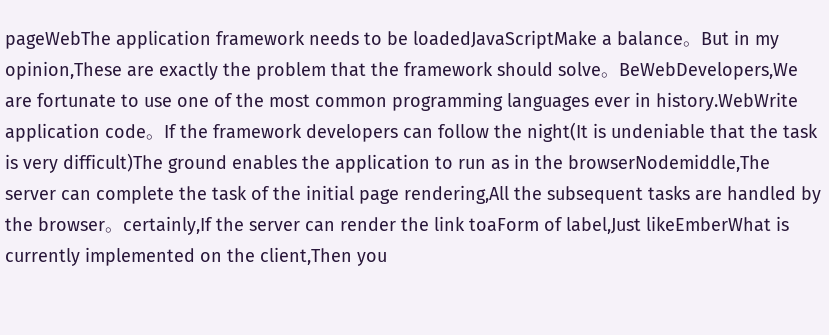pageWebThe application framework needs to be loadedJavaScriptMake a balance。But in my opinion,These are exactly the problem that the framework should solve。BeWebDevelopers,We are fortunate to use one of the most common programming languages ever in history.WebWrite application code。If the framework developers can follow the night(It is undeniable that the task is very difficult)The ground enables the application to run as in the browserNodemiddle,The server can complete the task of the initial page rendering,All the subsequent tasks are handled by the browser。certainly,If the server can render the link toaForm of label,Just likeEmberWhat is currently implemented on the client,Then you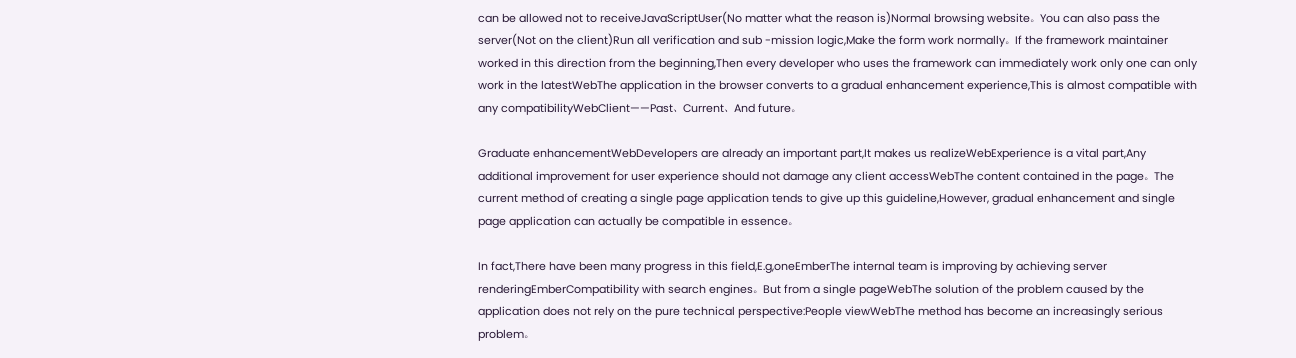can be allowed not to receiveJavaScriptUser(No matter what the reason is)Normal browsing website。You can also pass the server(Not on the client)Run all verification and sub -mission logic,Make the form work normally。If the framework maintainer worked in this direction from the beginning,Then every developer who uses the framework can immediately work only one can only work in the latestWebThe application in the browser converts to a gradual enhancement experience,This is almost compatible with any compatibilityWebClient——Past、Current、And future。

Graduate enhancementWebDevelopers are already an important part,It makes us realizeWebExperience is a vital part,Any additional improvement for user experience should not damage any client accessWebThe content contained in the page。The current method of creating a single page application tends to give up this guideline,However, gradual enhancement and single page application can actually be compatible in essence。

In fact,There have been many progress in this field,E.g,oneEmberThe internal team is improving by achieving server renderingEmberCompatibility with search engines。But from a single pageWebThe solution of the problem caused by the application does not rely on the pure technical perspective:People viewWebThe method has become an increasingly serious problem。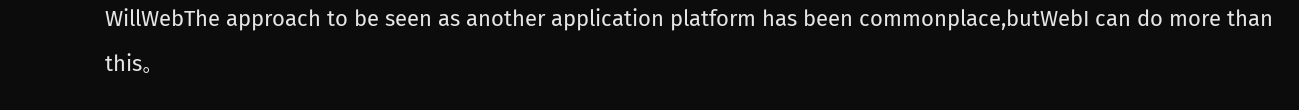WillWebThe approach to be seen as another application platform has been commonplace,butWebI can do more than this。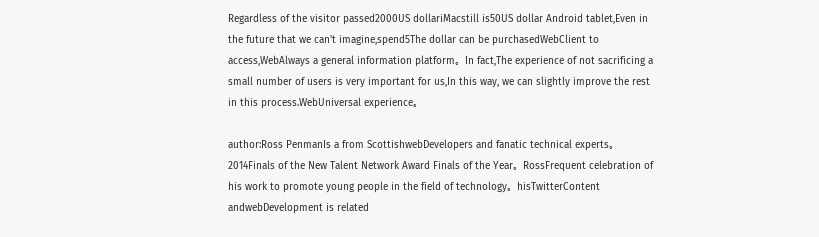Regardless of the visitor passed2000US dollariMacstill is50US dollar Android tablet,Even in the future that we can't imagine,spend5The dollar can be purchasedWebClient to access,WebAlways a general information platform。In fact,The experience of not sacrificing a small number of users is very important for us,In this way, we can slightly improve the rest in this process.WebUniversal experience。

author:Ross PenmanIs a from ScottishwebDevelopers and fanatic technical experts。2014Finals of the New Talent Network Award Finals of the Year。RossFrequent celebration of his work to promote young people in the field of technology。hisTwitterContent andwebDevelopment is related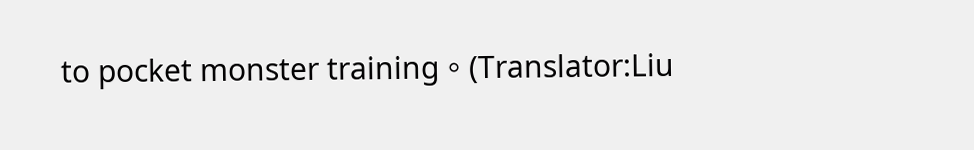to pocket monster training。(Translator:Liu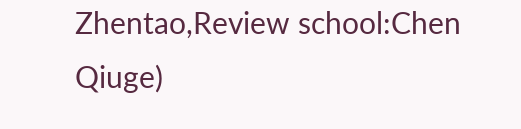Zhentao,Review school:Chen Qiuge)